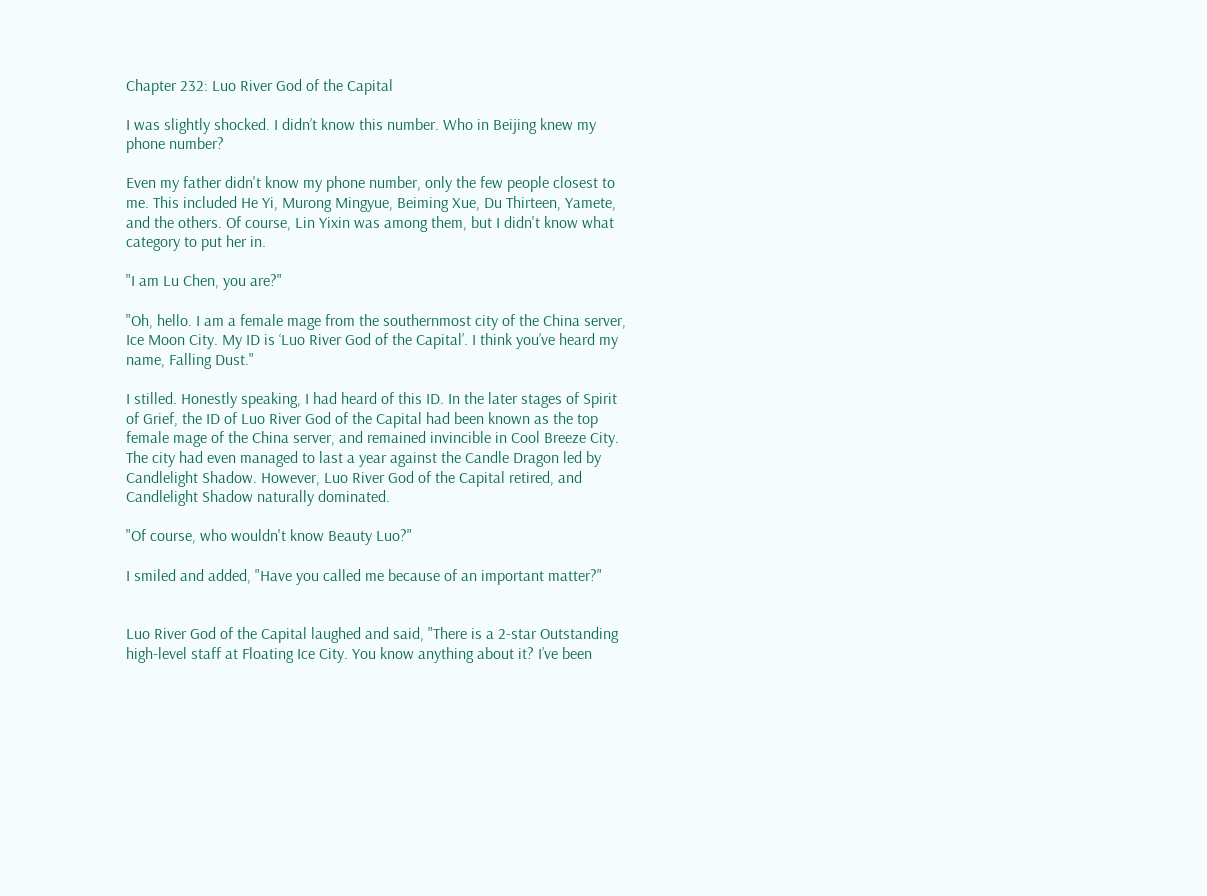Chapter 232: Luo River God of the Capital

I was slightly shocked. I didn’t know this number. Who in Beijing knew my phone number?

Even my father didn't know my phone number, only the few people closest to me. This included He Yi, Murong Mingyue, Beiming Xue, Du Thirteen, Yamete, and the others. Of course, Lin Yixin was among them, but I didn't know what category to put her in.

"I am Lu Chen, you are?"

"Oh, hello. I am a female mage from the southernmost city of the China server, Ice Moon City. My ID is ‘Luo River God of the Capital’. I think you’ve heard my name, Falling Dust."

I stilled. Honestly speaking, I had heard of this ID. In the later stages of Spirit of Grief, the ID of Luo River God of the Capital had been known as the top female mage of the China server, and remained invincible in Cool Breeze City. The city had even managed to last a year against the Candle Dragon led by Candlelight Shadow. However, Luo River God of the Capital retired, and Candlelight Shadow naturally dominated.

"Of course, who wouldn't know Beauty Luo?"

I smiled and added, "Have you called me because of an important matter?"


Luo River God of the Capital laughed and said, "There is a 2-star Outstanding high-level staff at Floating Ice City. You know anything about it? I’ve been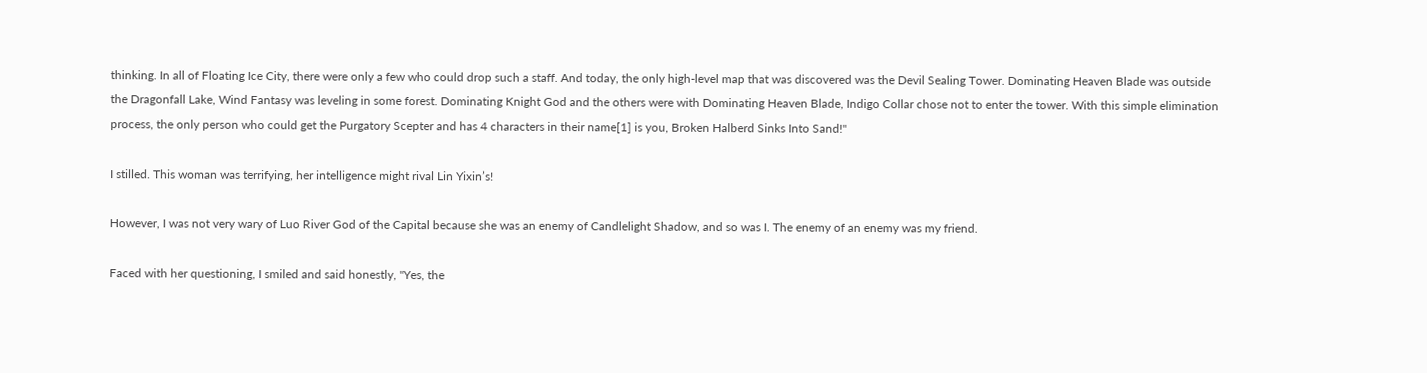thinking. In all of Floating Ice City, there were only a few who could drop such a staff. And today, the only high-level map that was discovered was the Devil Sealing Tower. Dominating Heaven Blade was outside the Dragonfall Lake, Wind Fantasy was leveling in some forest. Dominating Knight God and the others were with Dominating Heaven Blade, Indigo Collar chose not to enter the tower. With this simple elimination process, the only person who could get the Purgatory Scepter and has 4 characters in their name[1] is you, Broken Halberd Sinks Into Sand!"

I stilled. This woman was terrifying, her intelligence might rival Lin Yixin’s!

However, I was not very wary of Luo River God of the Capital because she was an enemy of Candlelight Shadow, and so was I. The enemy of an enemy was my friend.

Faced with her questioning, I smiled and said honestly, "Yes, the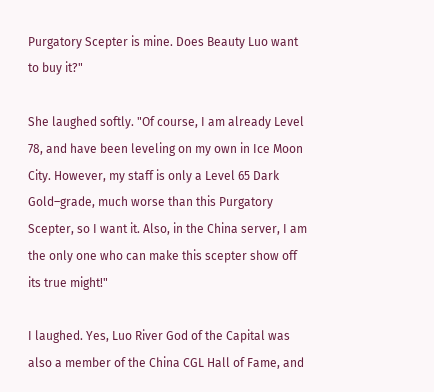Purgatory Scepter is mine. Does Beauty Luo want to buy it?"

She laughed softly. "Of course, I am already Level 78, and have been leveling on my own in Ice Moon City. However, my staff is only a Level 65 Dark Gold–grade, much worse than this Purgatory Scepter, so I want it. Also, in the China server, I am the only one who can make this scepter show off its true might!"

I laughed. Yes, Luo River God of the Capital was also a member of the China CGL Hall of Fame, and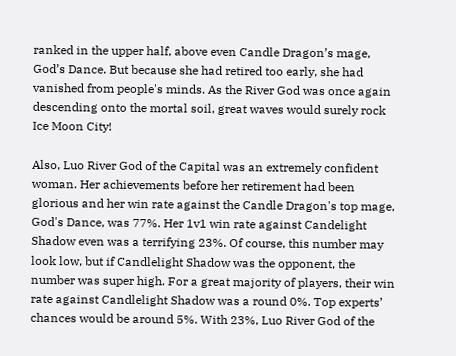ranked in the upper half, above even Candle Dragon’s mage, God’s Dance. But because she had retired too early, she had vanished from people's minds. As the River God was once again descending onto the mortal soil, great waves would surely rock Ice Moon City!

Also, Luo River God of the Capital was an extremely confident woman. Her achievements before her retirement had been glorious and her win rate against the Candle Dragon's top mage, God's Dance, was 77%. Her 1v1 win rate against Candelight Shadow even was a terrifying 23%. Of course, this number may look low, but if Candlelight Shadow was the opponent, the number was super high. For a great majority of players, their win rate against Candlelight Shadow was a round 0%. Top experts’ chances would be around 5%. With 23%, Luo River God of the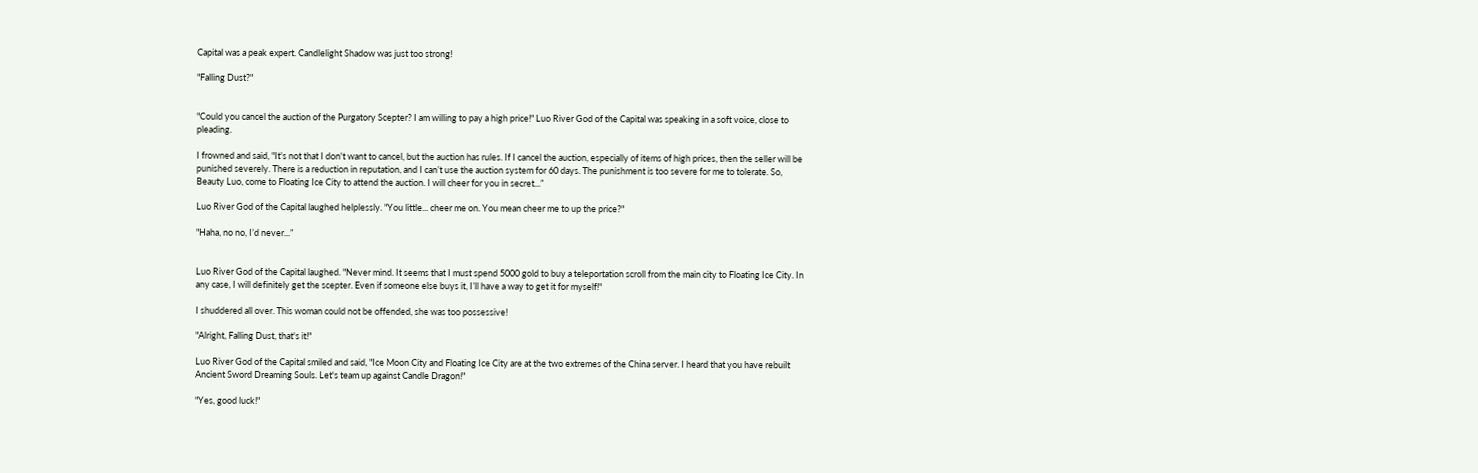Capital was a peak expert. Candlelight Shadow was just too strong!

"Falling Dust?"


"Could you cancel the auction of the Purgatory Scepter? I am willing to pay a high price!" Luo River God of the Capital was speaking in a soft voice, close to pleading.

I frowned and said, "It's not that I don't want to cancel, but the auction has rules. If I cancel the auction, especially of items of high prices, then the seller will be punished severely. There is a reduction in reputation, and I can’t use the auction system for 60 days. The punishment is too severe for me to tolerate. So, Beauty Luo, come to Floating Ice City to attend the auction. I will cheer for you in secret...”

Luo River God of the Capital laughed helplessly. "You little... cheer me on. You mean cheer me to up the price?"

"Haha, no no, I’d never...”


Luo River God of the Capital laughed. "Never mind. It seems that I must spend 5000 gold to buy a teleportation scroll from the main city to Floating Ice City. In any case, I will definitely get the scepter. Even if someone else buys it, I’ll have a way to get it for myself!"

I shuddered all over. This woman could not be offended, she was too possessive!

"Alright, Falling Dust, that's it!"

Luo River God of the Capital smiled and said, "Ice Moon City and Floating Ice City are at the two extremes of the China server. I heard that you have rebuilt Ancient Sword Dreaming Souls. Let's team up against Candle Dragon!"

"Yes, good luck!"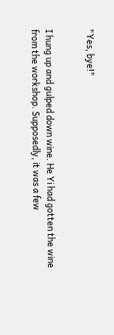"Yes, bye!"


I hung up and gulped down wine. He Yi had gotten the wine from the workshop. Supposedly, it was a few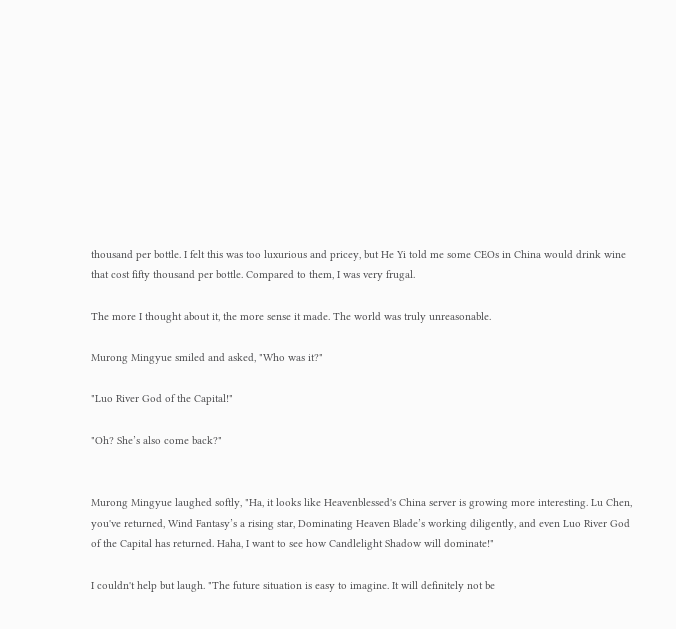thousand per bottle. I felt this was too luxurious and pricey, but He Yi told me some CEOs in China would drink wine that cost fifty thousand per bottle. Compared to them, I was very frugal.

The more I thought about it, the more sense it made. The world was truly unreasonable.

Murong Mingyue smiled and asked, "Who was it?"

"Luo River God of the Capital!"

"Oh? She’s also come back?"


Murong Mingyue laughed softly, "Ha, it looks like Heavenblessed's China server is growing more interesting. Lu Chen, you've returned, Wind Fantasy’s a rising star, Dominating Heaven Blade’s working diligently, and even Luo River God of the Capital has returned. Haha, I want to see how Candlelight Shadow will dominate!"

I couldn't help but laugh. "The future situation is easy to imagine. It will definitely not be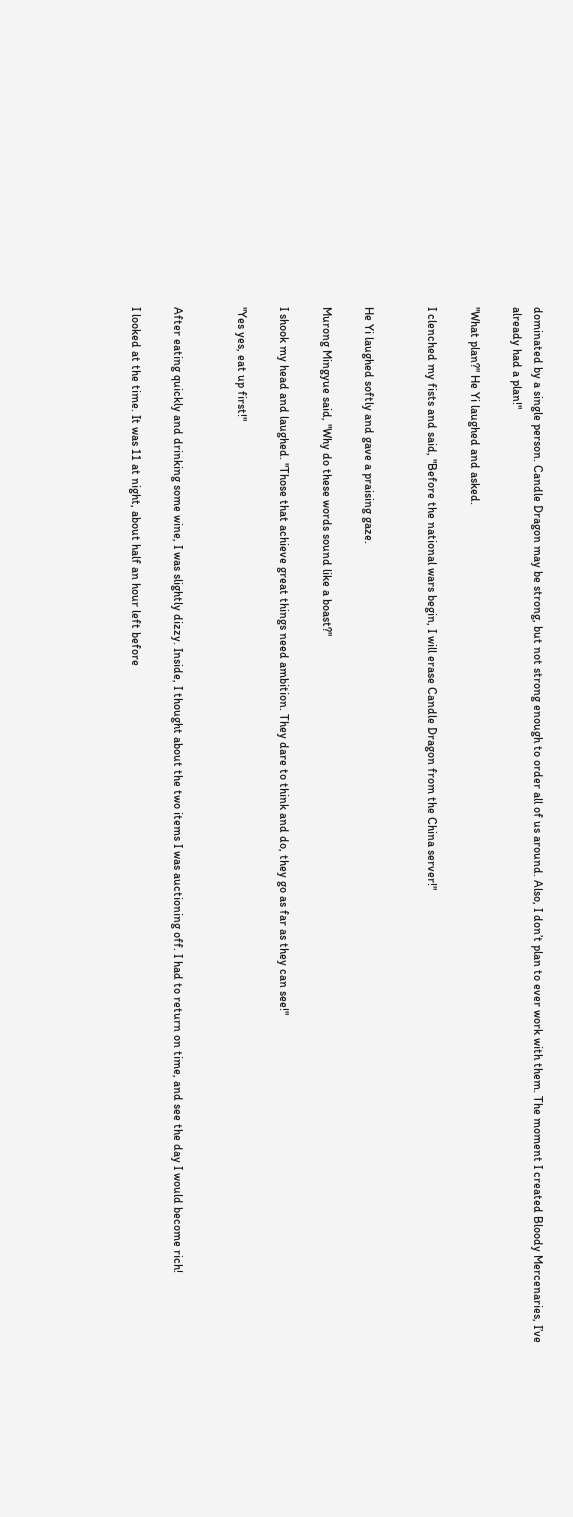dominated by a single person. Candle Dragon may be strong, but not strong enough to order all of us around. Also, I don’t plan to ever work with them. The moment I created Bloody Mercenaries, I’ve already had a plan!"

"What plan?" He Yi laughed and asked.

I clenched my fists and said, "Before the national wars begin, I will erase Candle Dragon from the China server!"


He Yi laughed softly and gave a praising gaze.

Murong Mingyue said, "Why do these words sound like a boast?"

I shook my head and laughed. "Those that achieve great things need ambition. They dare to think and do, they go as far as they can see!"

"Yes yes, eat up first!"


After eating quickly and drinking some wine, I was slightly dizzy. Inside, I thought about the two items I was auctioning off. I had to return on time, and see the day I would become rich!

I looked at the time. It was 11 at night, about half an hour left before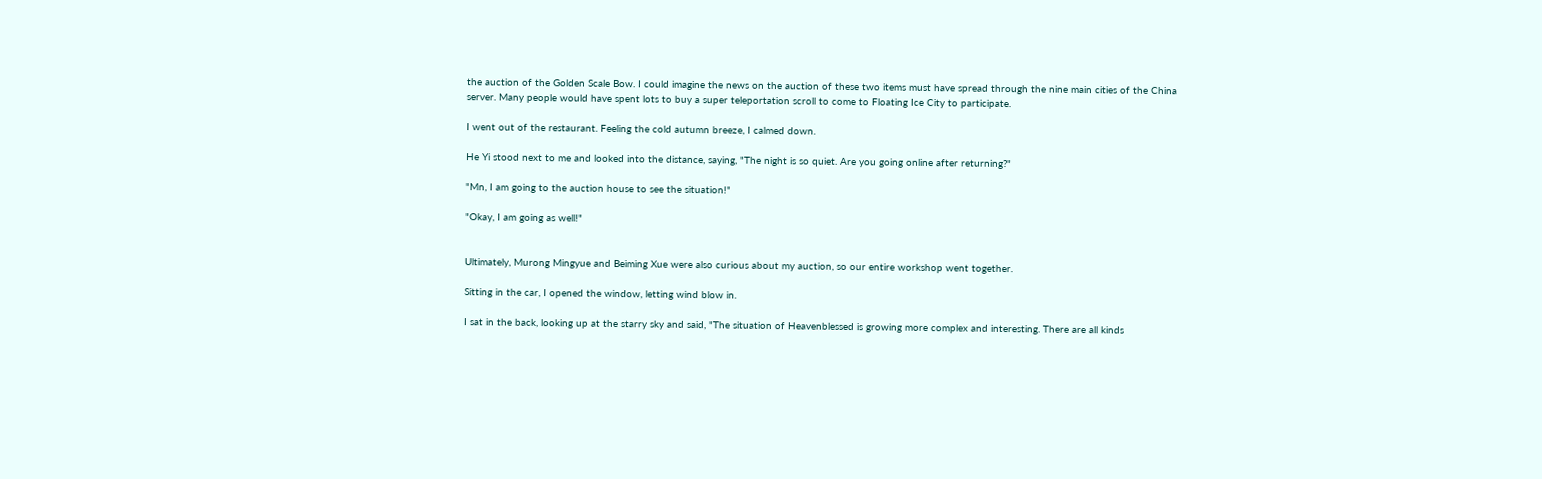the auction of the Golden Scale Bow. I could imagine the news on the auction of these two items must have spread through the nine main cities of the China server. Many people would have spent lots to buy a super teleportation scroll to come to Floating Ice City to participate.

I went out of the restaurant. Feeling the cold autumn breeze, I calmed down.

He Yi stood next to me and looked into the distance, saying, "The night is so quiet. Are you going online after returning?"

"Mn, I am going to the auction house to see the situation!"

"Okay, I am going as well!"


Ultimately, Murong Mingyue and Beiming Xue were also curious about my auction, so our entire workshop went together.

Sitting in the car, I opened the window, letting wind blow in.

I sat in the back, looking up at the starry sky and said, "The situation of Heavenblessed is growing more complex and interesting. There are all kinds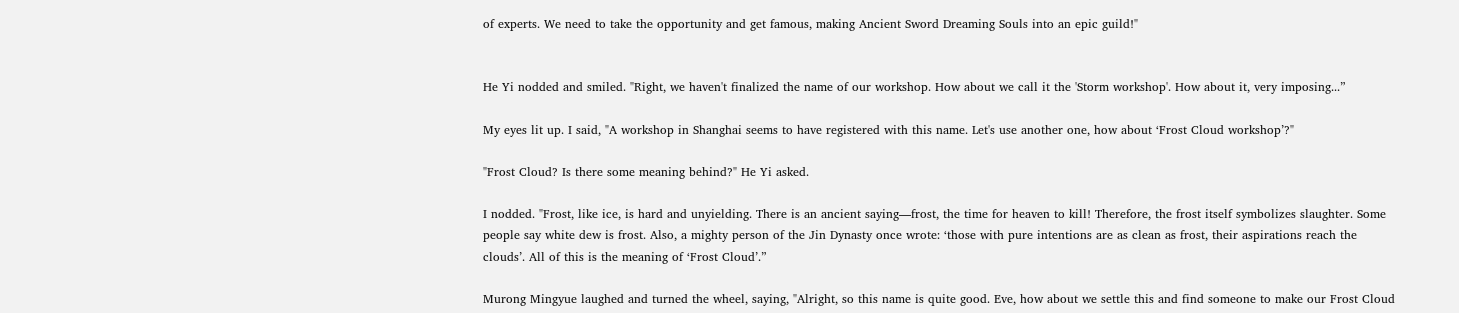of experts. We need to take the opportunity and get famous, making Ancient Sword Dreaming Souls into an epic guild!"


He Yi nodded and smiled. "Right, we haven't finalized the name of our workshop. How about we call it the 'Storm workshop'. How about it, very imposing...”

My eyes lit up. I said, "A workshop in Shanghai seems to have registered with this name. Let's use another one, how about ‘Frost Cloud workshop’?"

"Frost Cloud? Is there some meaning behind?" He Yi asked.

I nodded. "Frost, like ice, is hard and unyielding. There is an ancient saying—frost, the time for heaven to kill! Therefore, the frost itself symbolizes slaughter. Some people say white dew is frost. Also, a mighty person of the Jin Dynasty once wrote: ‘those with pure intentions are as clean as frost, their aspirations reach the clouds’. All of this is the meaning of ‘Frost Cloud’.”

Murong Mingyue laughed and turned the wheel, saying, "Alright, so this name is quite good. Eve, how about we settle this and find someone to make our Frost Cloud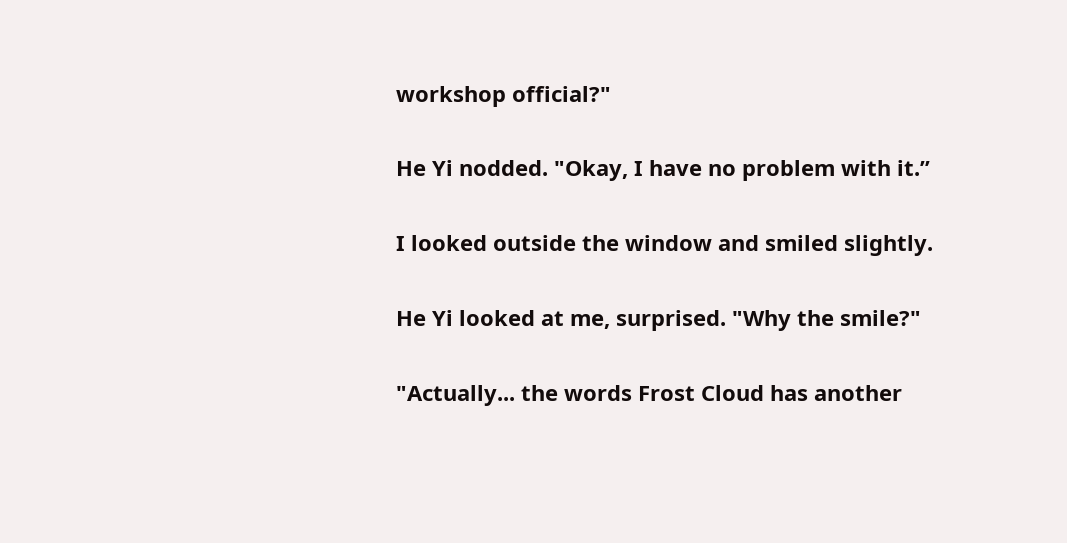workshop official?"

He Yi nodded. "Okay, I have no problem with it.”

I looked outside the window and smiled slightly.

He Yi looked at me, surprised. "Why the smile?"

"Actually... the words Frost Cloud has another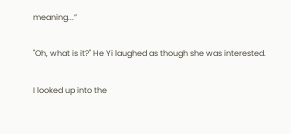meaning...”

"Oh, what is it?" He Yi laughed as though she was interested.

I looked up into the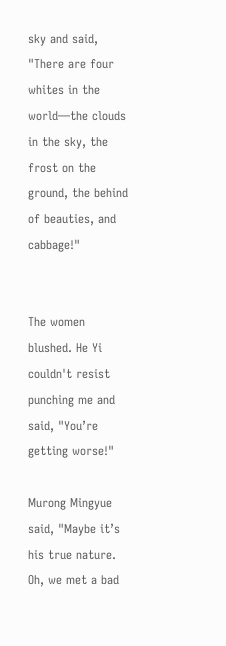sky and said, "There are four whites in the world—the clouds in the sky, the frost on the ground, the behind of beauties, and cabbage!"


The women blushed. He Yi couldn't resist punching me and said, "You’re getting worse!"

Murong Mingyue said, "Maybe it’s his true nature. Oh, we met a bad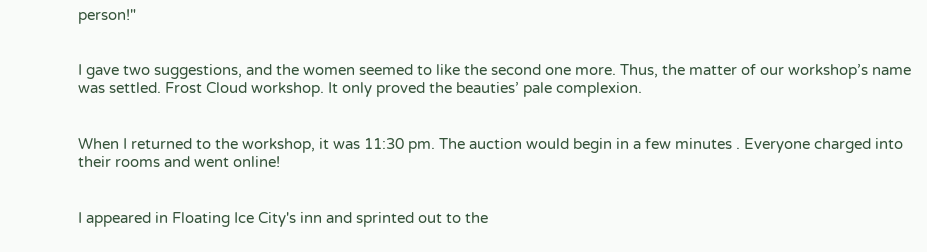person!"


I gave two suggestions, and the women seemed to like the second one more. Thus, the matter of our workshop’s name was settled. Frost Cloud workshop. It only proved the beauties’ pale complexion.


When I returned to the workshop, it was 11:30 pm. The auction would begin in a few minutes . Everyone charged into their rooms and went online!


I appeared in Floating Ice City's inn and sprinted out to the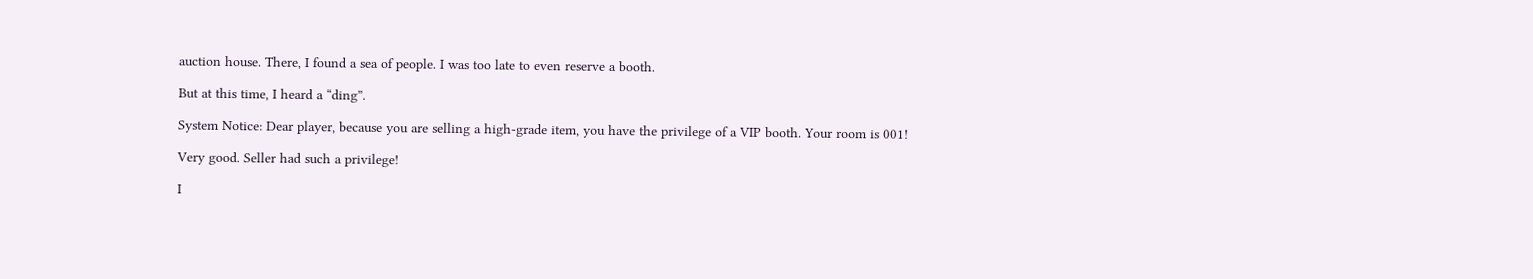auction house. There, I found a sea of people. I was too late to even reserve a booth.

But at this time, I heard a “ding”.

System Notice: Dear player, because you are selling a high-grade item, you have the privilege of a VIP booth. Your room is 001!

Very good. Seller had such a privilege!

I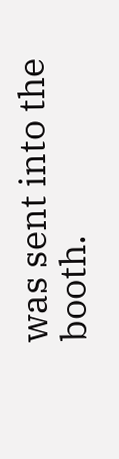was sent into the booth.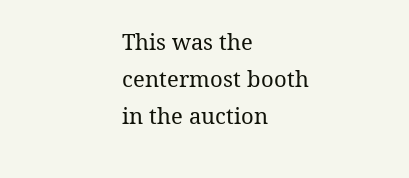This was the centermost booth in the auction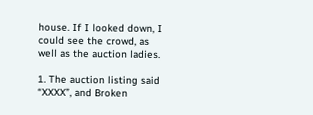house. If I looked down, I could see the crowd, as well as the auction ladies.

1. The auction listing said “XXXX”, and Broken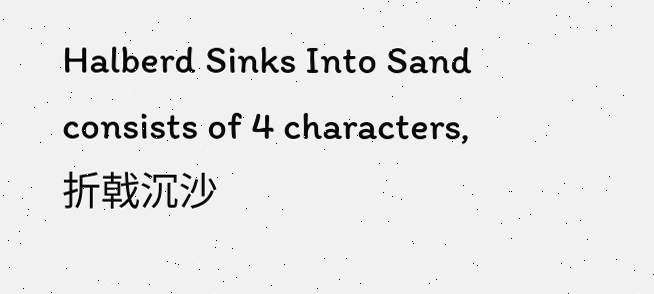Halberd Sinks Into Sand consists of 4 characters, 折戟沉沙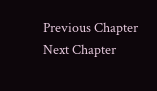Previous Chapter Next Chapter